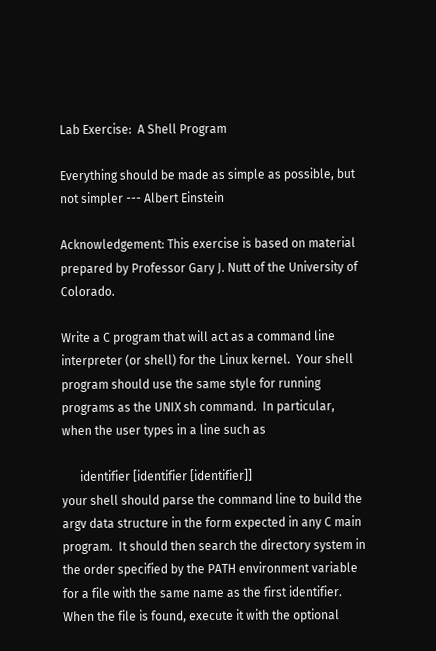Lab Exercise:  A Shell Program

Everything should be made as simple as possible, but not simpler --- Albert Einstein

Acknowledgement: This exercise is based on material prepared by Professor Gary J. Nutt of the University of Colorado.

Write a C program that will act as a command line interpreter (or shell) for the Linux kernel.  Your shell program should use the same style for running programs as the UNIX sh command.  In particular, when the user types in a line such as

      identifier [identifier [identifier]]
your shell should parse the command line to build the argv data structure in the form expected in any C main program.  It should then search the directory system in the order specified by the PATH environment variable for a file with the same name as the first identifier.  When the file is found, execute it with the optional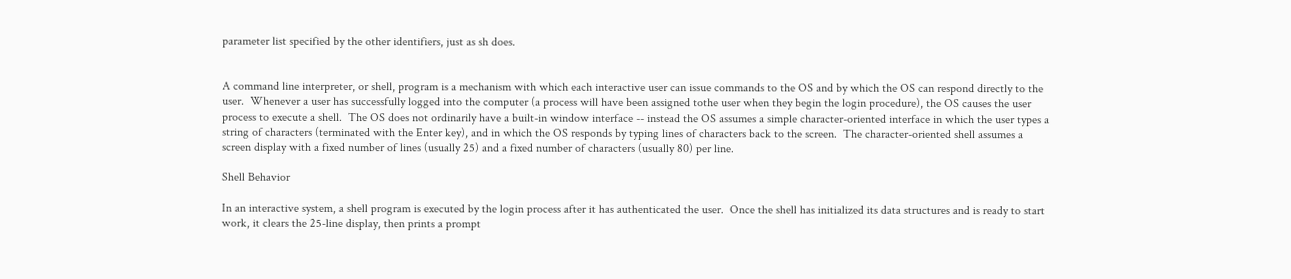parameter list specified by the other identifiers, just as sh does.


A command line interpreter, or shell, program is a mechanism with which each interactive user can issue commands to the OS and by which the OS can respond directly to the user.  Whenever a user has successfully logged into the computer (a process will have been assigned tothe user when they begin the login procedure), the OS causes the user process to execute a shell.  The OS does not ordinarily have a built-in window interface -- instead the OS assumes a simple character-oriented interface in which the user types a string of characters (terminated with the Enter key), and in which the OS responds by typing lines of characters back to the screen.  The character-oriented shell assumes a screen display with a fixed number of lines (usually 25) and a fixed number of characters (usually 80) per line.

Shell Behavior

In an interactive system, a shell program is executed by the login process after it has authenticated the user.  Once the shell has initialized its data structures and is ready to start work, it clears the 25-line display, then prints a prompt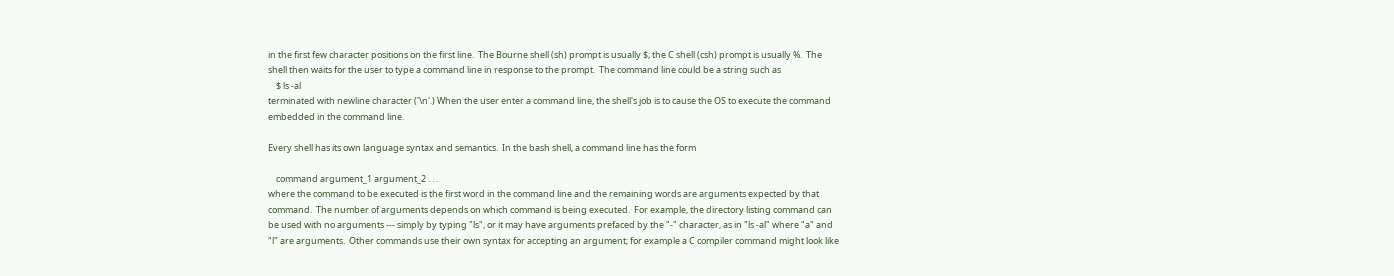in the first few character positions on the first line.  The Bourne shell (sh) prompt is usually $; the C shell (csh) prompt is usually %.  The shell then waits for the user to type a command line in response to the prompt.  The command line could be a string such as
    $ ls -al
terminated with newline character ('\n'.) When the user enter a command line, the shell's job is to cause the OS to execute the command embedded in the command line.

Every shell has its own language syntax and semantics.  In the bash shell, a command line has the form

    command argument_1 argument_2 . . .
where the command to be executed is the first word in the command line and the remaining words are arguments expected by that command.  The number of arguments depends on which command is being executed.  For example, the directory listing command can be used with no arguments --- simply by typing "ls", or it may have arguments prefaced by the "-" character, as in "ls -al" where "a" and "l" are arguments.  Other commands use their own syntax for accepting an argument; for example a C compiler command might look like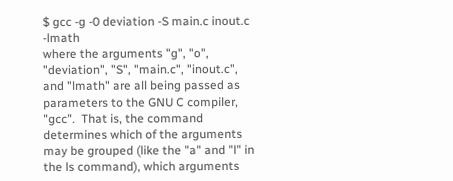$ gcc -g -0 deviation -S main.c inout.c -lmath
where the arguments "g", "o", "deviation", "S", "main.c", "inout.c", and "lmath" are all being passed as parameters to the GNU C compiler, "gcc".  That is, the command determines which of the arguments may be grouped (like the "a" and "l" in the ls command), which arguments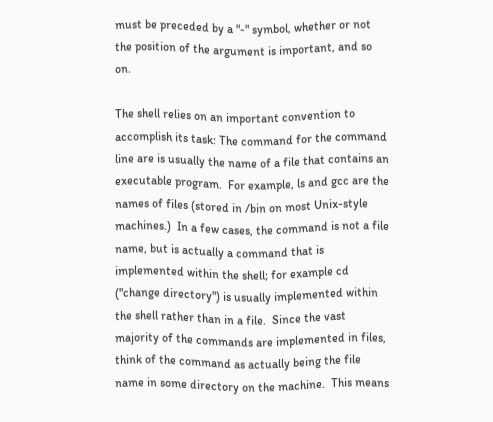must be preceded by a "-" symbol, whether or not the position of the argument is important, and so on.

The shell relies on an important convention to accomplish its task: The command for the command line are is usually the name of a file that contains an executable program.  For example, ls and gcc are the names of files (stored in /bin on most Unix-style machines.)  In a few cases, the command is not a file name, but is actually a command that is implemented within the shell; for example cd ("change directory") is usually implemented within the shell rather than in a file.  Since the vast majority of the commands are implemented in files, think of the command as actually being the file name in some directory on the machine.  This means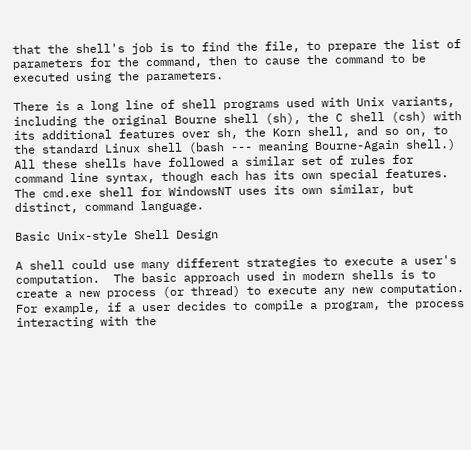that the shell's job is to find the file, to prepare the list of parameters for the command, then to cause the command to be executed using the parameters.

There is a long line of shell programs used with Unix variants, including the original Bourne shell (sh), the C shell (csh) with its additional features over sh, the Korn shell, and so on, to the standard Linux shell (bash --- meaning Bourne-Again shell.) All these shells have followed a similar set of rules for command line syntax, though each has its own special features.  The cmd.exe shell for WindowsNT uses its own similar, but distinct, command language.

Basic Unix-style Shell Design

A shell could use many different strategies to execute a user's computation.  The basic approach used in modern shells is to create a new process (or thread) to execute any new computation.  For example, if a user decides to compile a program, the process interacting with the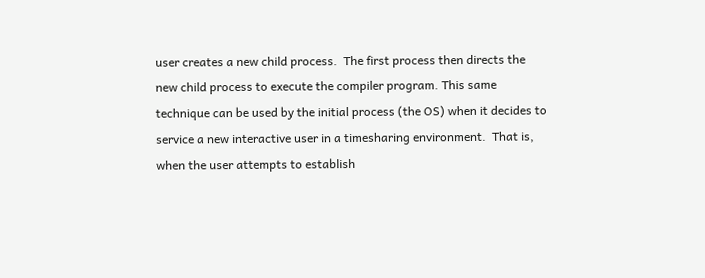user creates a new child process.  The first process then directs the new child process to execute the compiler program. This same technique can be used by the initial process (the OS) when it decides to service a new interactive user in a timesharing environment.  That is, when the user attempts to establish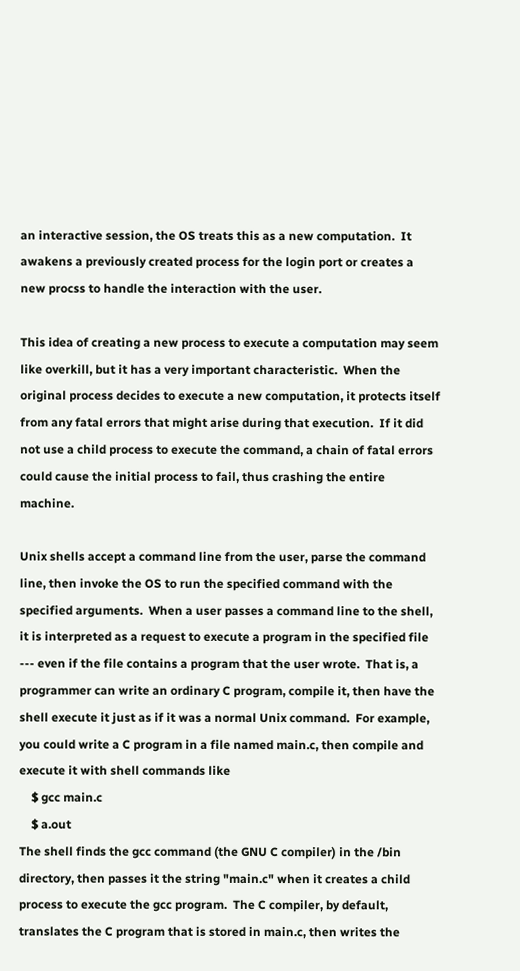an interactive session, the OS treats this as a new computation.  It awakens a previously created process for the login port or creates a new procss to handle the interaction with the user.

This idea of creating a new process to execute a computation may seem like overkill, but it has a very important characteristic.  When the original process decides to execute a new computation, it protects itself from any fatal errors that might arise during that execution.  If it did not use a child process to execute the command, a chain of fatal errors could cause the initial process to fail, thus crashing the entire machine.

Unix shells accept a command line from the user, parse the command line, then invoke the OS to run the specified command with the specified arguments.  When a user passes a command line to the shell, it is interpreted as a request to execute a program in the specified file --- even if the file contains a program that the user wrote.  That is, a programmer can write an ordinary C program, compile it, then have the shell execute it just as if it was a normal Unix command.  For example, you could write a C program in a file named main.c, then compile and execute it with shell commands like
    $ gcc main.c
    $ a.out
The shell finds the gcc command (the GNU C compiler) in the /bin directory, then passes it the string "main.c" when it creates a child process to execute the gcc program.  The C compiler, by default, translates the C program that is stored in main.c, then writes the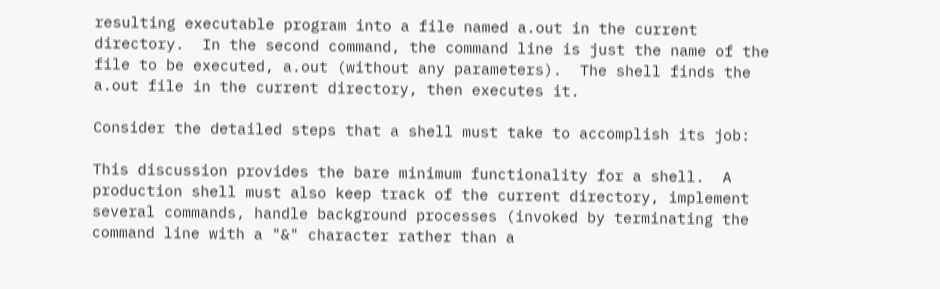resulting executable program into a file named a.out in the current directory.  In the second command, the command line is just the name of the file to be executed, a.out (without any parameters).  The shell finds the a.out file in the current directory, then executes it.

Consider the detailed steps that a shell must take to accomplish its job:

This discussion provides the bare minimum functionality for a shell.  A production shell must also keep track of the current directory, implement several commands, handle background processes (invoked by terminating the command line with a "&" character rather than a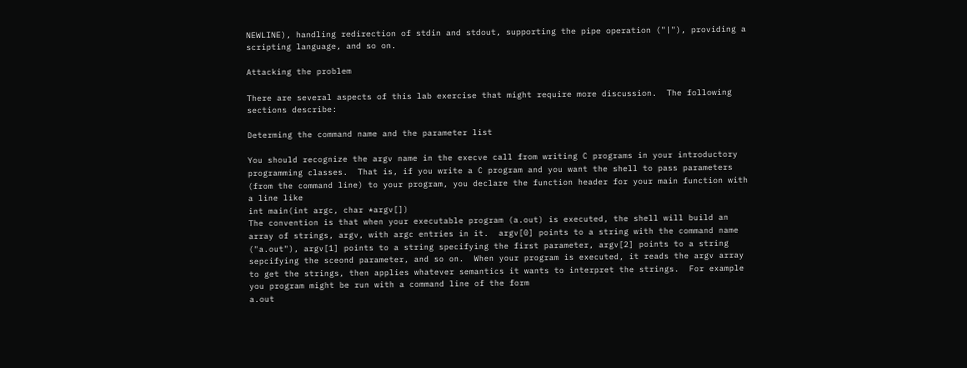NEWLINE), handling redirection of stdin and stdout, supporting the pipe operation ("|"), providing a scripting language, and so on.

Attacking the problem

There are several aspects of this lab exercise that might require more discussion.  The following sections describe:

Determing the command name and the parameter list

You should recognize the argv name in the execve call from writing C programs in your introductory programming classes.  That is, if you write a C program and you want the shell to pass parameters (from the command line) to your program, you declare the function header for your main function with a line like
int main(int argc, char *argv[])
The convention is that when your executable program (a.out) is executed, the shell will build an array of strings, argv, with argc entries in it.  argv[0] points to a string with the command name ("a.out"), argv[1] points to a string specifying the first parameter, argv[2] points to a string sepcifying the sceond parameter, and so on.  When your program is executed, it reads the argv array to get the strings, then applies whatever semantics it wants to interpret the strings.  For example you program might be run with a command line of the form
a.out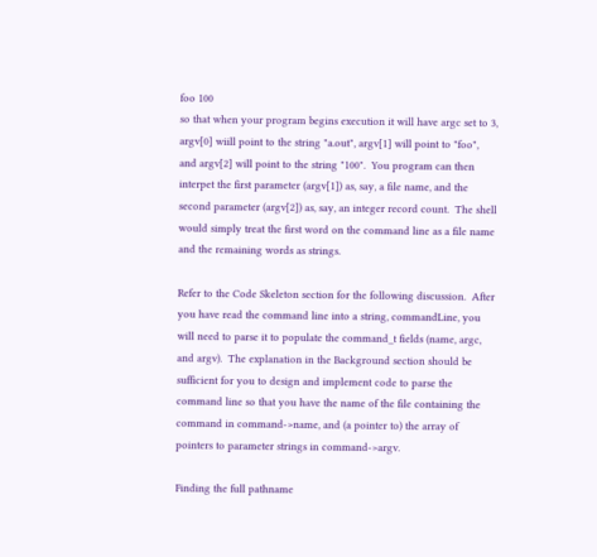foo 100
so that when your program begins execution it will have argc set to 3, argv[0] wiill point to the string "a.out", argv[1] will point to "foo", and argv[2] will point to the string "100".  You program can then interpet the first parameter (argv[1]) as, say, a file name, and the second parameter (argv[2]) as, say, an integer record count.  The shell would simply treat the first word on the command line as a file name and the remaining words as strings.

Refer to the Code Skeleton section for the following discussion.  After you have read the command line into a string, commandLine, you will need to parse it to populate the command_t fields (name, argc, and argv).  The explanation in the Background section should be sufficient for you to design and implement code to parse the command line so that you have the name of the file containing the command in command->name, and (a pointer to) the array of pointers to parameter strings in command->argv.

Finding the full pathname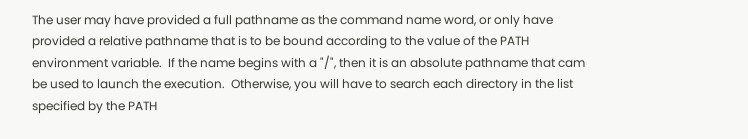The user may have provided a full pathname as the command name word, or only have provided a relative pathname that is to be bound according to the value of the PATH environment variable.  If the name begins with a "/", then it is an absolute pathname that cam be used to launch the execution.  Otherwise, you will have to search each directory in the list specified by the PATH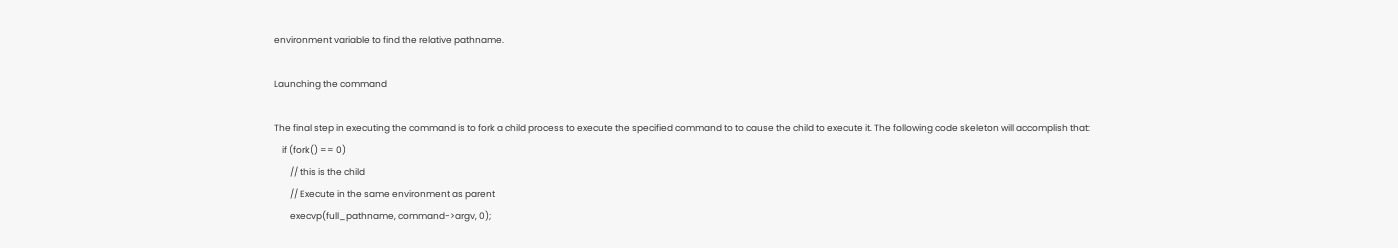environment variable to find the relative pathname.

Launching the command

The final step in executing the command is to fork a child process to execute the specified command to to cause the child to execute it. The following code skeleton will accomplish that:
    if (fork() == 0)
        // this is the child
        // Execute in the same environment as parent
        execvp(full_pathname, command->argv, 0);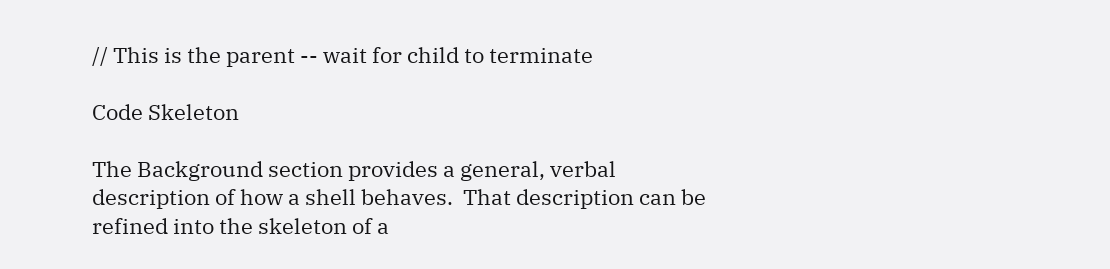// This is the parent -- wait for child to terminate

Code Skeleton

The Background section provides a general, verbal description of how a shell behaves.  That description can be refined into the skeleton of a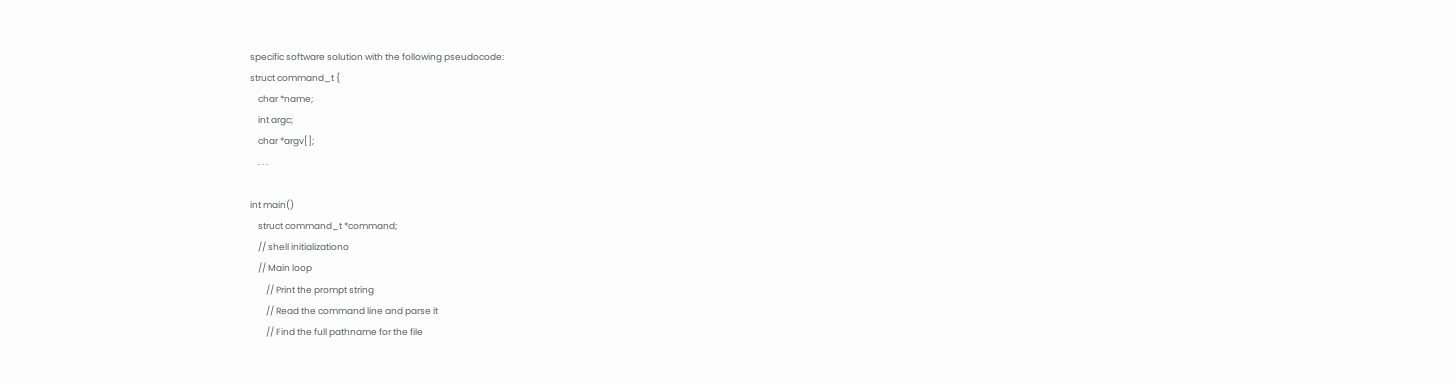specific software solution with the following pseudocode:
struct command_t {
    char *name;
    int argc;
    char *argv[];
    . . .

int main()
    struct command_t *command;
    // shell initializationo
    // Main loop
        // Print the prompt string
        // Read the command line and parse it
        // Find the full pathname for the file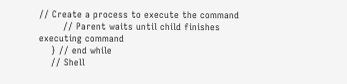// Create a process to execute the command
        // Parent waits until child finishes executing command
    } // end while
    // Shell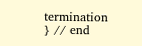termination
} // end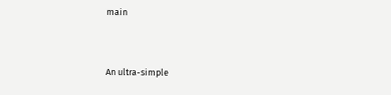main


An ultra-simple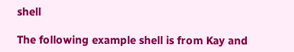shell

The following example shell is from Kay and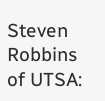Steven Robbins of UTSA: